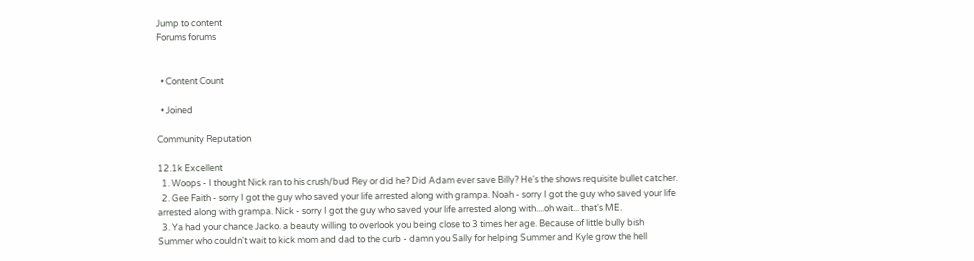Jump to content
Forums forums


  • Content Count

  • Joined

Community Reputation

12.1k Excellent
  1. Woops - I thought Nick ran to his crush/bud Rey or did he? Did Adam ever save Billy? He's the shows requisite bullet catcher.
  2. Gee Faith - sorry I got the guy who saved your life arrested along with grampa. Noah - sorry I got the guy who saved your life arrested along with grampa. Nick - sorry I got the guy who saved your life arrested along with....oh wait... that's ME.
  3. Ya had your chance Jacko. a beauty willing to overlook you being close to 3 times her age. Because of little bully bish Summer who couldn't wait to kick mom and dad to the curb - damn you Sally for helping Summer and Kyle grow the hell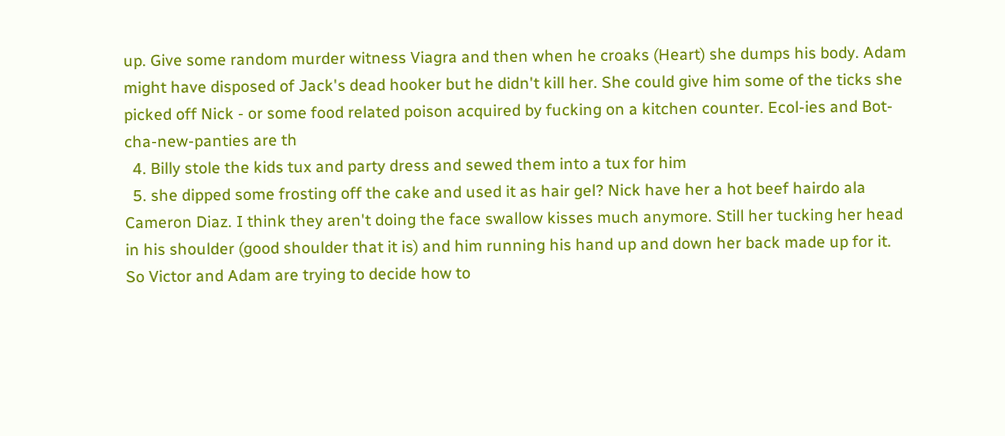up. Give some random murder witness Viagra and then when he croaks (Heart) she dumps his body. Adam might have disposed of Jack's dead hooker but he didn't kill her. She could give him some of the ticks she picked off Nick - or some food related poison acquired by fucking on a kitchen counter. Ecol-ies and Bot-cha-new-panties are th
  4. Billy stole the kids tux and party dress and sewed them into a tux for him
  5. she dipped some frosting off the cake and used it as hair gel? Nick have her a hot beef hairdo ala Cameron Diaz. I think they aren't doing the face swallow kisses much anymore. Still her tucking her head in his shoulder (good shoulder that it is) and him running his hand up and down her back made up for it. So Victor and Adam are trying to decide how to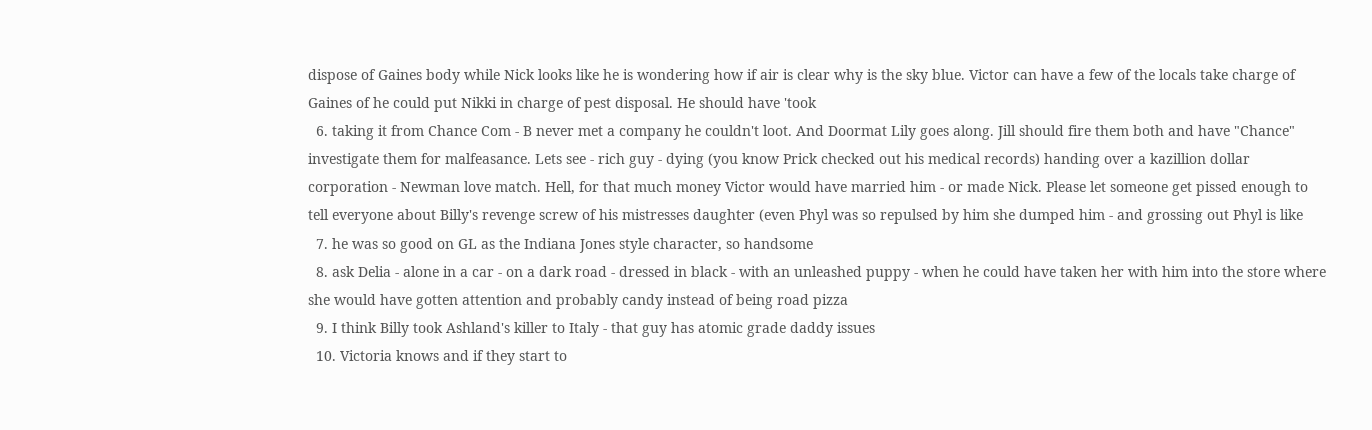dispose of Gaines body while Nick looks like he is wondering how if air is clear why is the sky blue. Victor can have a few of the locals take charge of Gaines of he could put Nikki in charge of pest disposal. He should have 'took
  6. taking it from Chance Com - B never met a company he couldn't loot. And Doormat Lily goes along. Jill should fire them both and have "Chance" investigate them for malfeasance. Lets see - rich guy - dying (you know Prick checked out his medical records) handing over a kazillion dollar corporation - Newman love match. Hell, for that much money Victor would have married him - or made Nick. Please let someone get pissed enough to tell everyone about Billy's revenge screw of his mistresses daughter (even Phyl was so repulsed by him she dumped him - and grossing out Phyl is like
  7. he was so good on GL as the Indiana Jones style character, so handsome
  8. ask Delia - alone in a car - on a dark road - dressed in black - with an unleashed puppy - when he could have taken her with him into the store where she would have gotten attention and probably candy instead of being road pizza
  9. I think Billy took Ashland's killer to Italy - that guy has atomic grade daddy issues
  10. Victoria knows and if they start to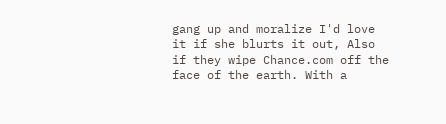gang up and moralize I'd love it if she blurts it out, Also if they wipe Chance.com off the face of the earth. With a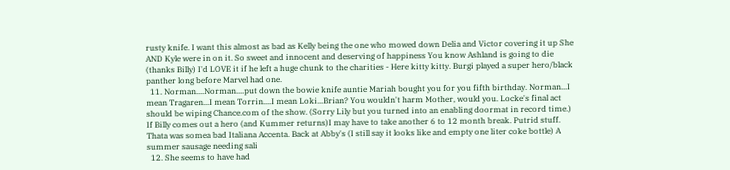rusty knife. I want this almost as bad as Kelly being the one who mowed down Delia and Victor covering it up She AND Kyle were in on it. So sweet and innocent and deserving of happiness You know Ashland is going to die (thanks Billy) I'd LOVE it if he left a huge chunk to the charities - Here kitty kitty. Burgi played a super hero/black panther long before Marvel had one.
  11. Norman....Norman....put down the bowie knife auntie Mariah bought you for you fifth birthday. Norman...I mean Tragaren...I mean Torrin....I mean Loki...Brian? You wouldn't harm Mother, would you. Locke's final act should be wiping Chance.com of the show. (Sorry Lily but you turned into an enabling doormat in record time.) If Billy comes out a hero (and Kummer returns)I may have to take another 6 to 12 month break. Putrid stuff. Thata was somea bad Italiana Accenta. Back at Abby's (I still say it looks like and empty one liter coke bottle) A summer sausage needing sali
  12. She seems to have had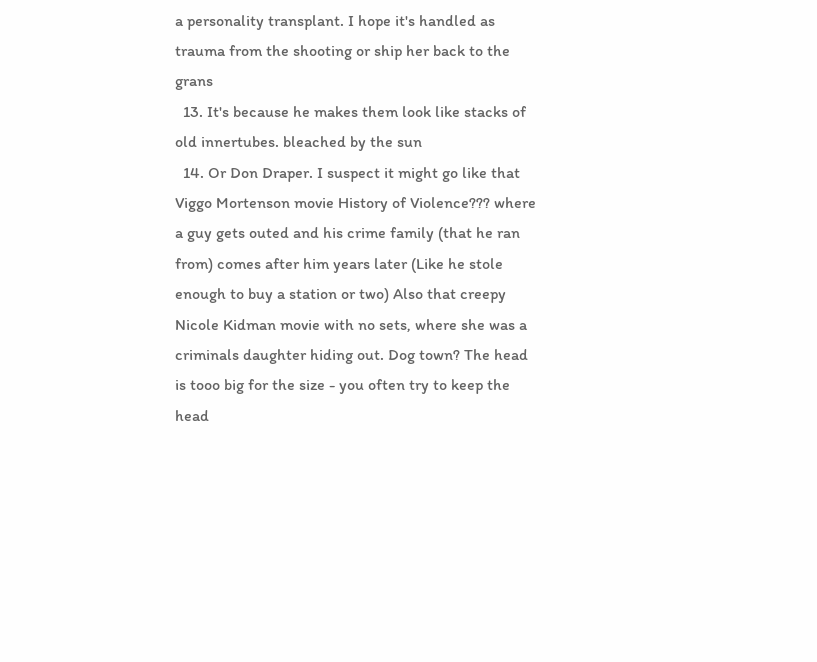a personality transplant. I hope it's handled as trauma from the shooting or ship her back to the grans
  13. It's because he makes them look like stacks of old innertubes. bleached by the sun
  14. Or Don Draper. I suspect it might go like that Viggo Mortenson movie History of Violence??? where a guy gets outed and his crime family (that he ran from) comes after him years later (Like he stole enough to buy a station or two) Also that creepy Nicole Kidman movie with no sets, where she was a criminals daughter hiding out. Dog town? The head is tooo big for the size - you often try to keep the head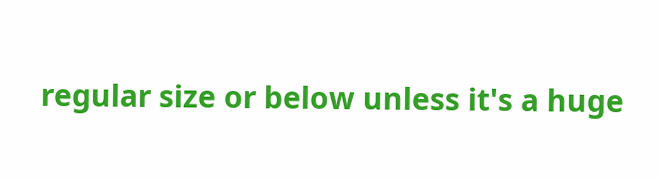regular size or below unless it's a huge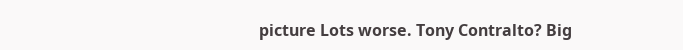picture Lots worse. Tony Contralto? Big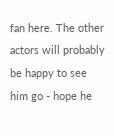fan here. The other actors will probably be happy to see him go - hope he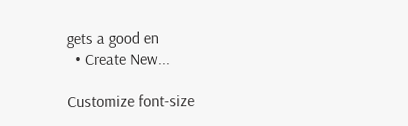gets a good en
  • Create New...

Customize font-size